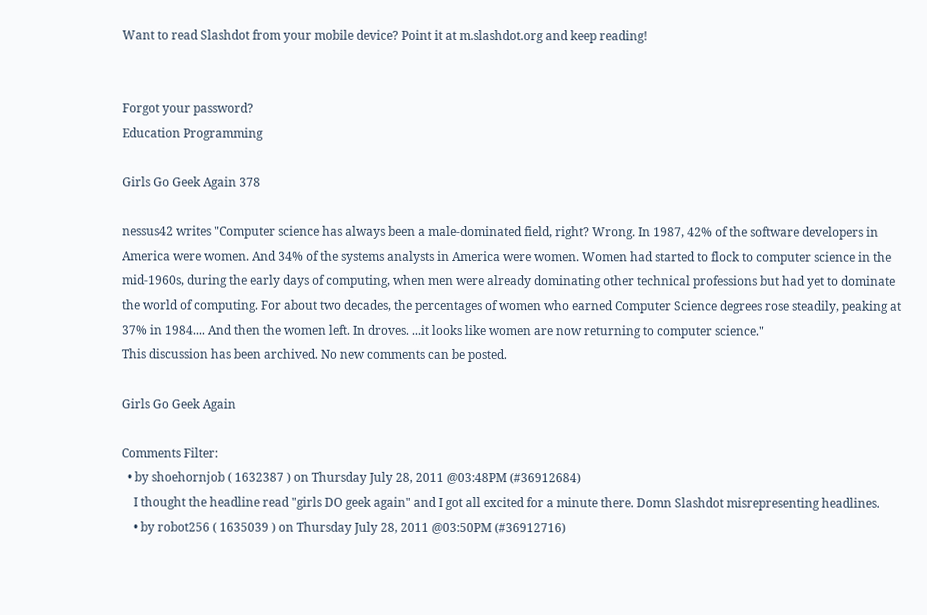Want to read Slashdot from your mobile device? Point it at m.slashdot.org and keep reading!


Forgot your password?
Education Programming

Girls Go Geek Again 378

nessus42 writes "Computer science has always been a male-dominated field, right? Wrong. In 1987, 42% of the software developers in America were women. And 34% of the systems analysts in America were women. Women had started to flock to computer science in the mid-1960s, during the early days of computing, when men were already dominating other technical professions but had yet to dominate the world of computing. For about two decades, the percentages of women who earned Computer Science degrees rose steadily, peaking at 37% in 1984.... And then the women left. In droves. ...it looks like women are now returning to computer science."
This discussion has been archived. No new comments can be posted.

Girls Go Geek Again

Comments Filter:
  • by shoehornjob ( 1632387 ) on Thursday July 28, 2011 @03:48PM (#36912684)
    I thought the headline read "girls DO geek again" and I got all excited for a minute there. Domn Slashdot misrepresenting headlines.
    • by robot256 ( 1635039 ) on Thursday July 28, 2011 @03:50PM (#36912716)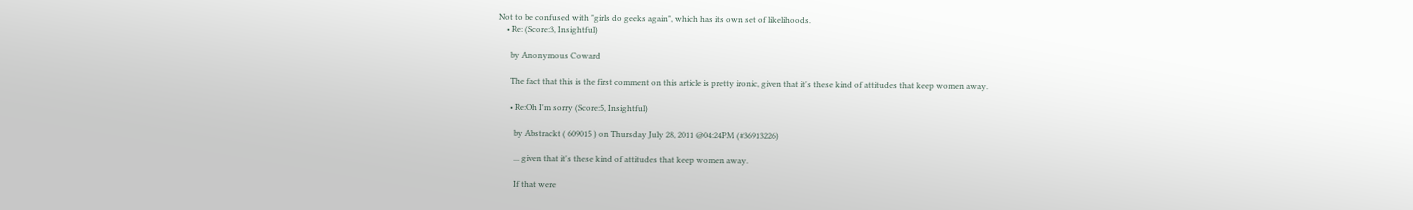Not to be confused with "girls do geeks again", which has its own set of likelihoods.
    • Re: (Score:3, Insightful)

      by Anonymous Coward

      The fact that this is the first comment on this article is pretty ironic, given that it's these kind of attitudes that keep women away.

      • Re:Oh I'm sorry (Score:5, Insightful)

        by Abstrackt ( 609015 ) on Thursday July 28, 2011 @04:24PM (#36913226)

        ... given that it's these kind of attitudes that keep women away.

        If that were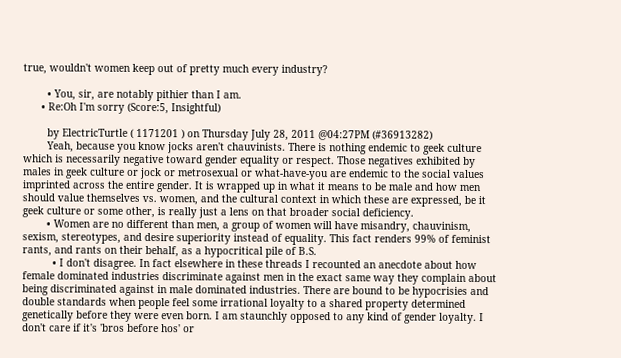true, wouldn't women keep out of pretty much every industry?

        • You, sir, are notably pithier than I am.
      • Re:Oh I'm sorry (Score:5, Insightful)

        by ElectricTurtle ( 1171201 ) on Thursday July 28, 2011 @04:27PM (#36913282)
        Yeah, because you know jocks aren't chauvinists. There is nothing endemic to geek culture which is necessarily negative toward gender equality or respect. Those negatives exhibited by males in geek culture or jock or metrosexual or what-have-you are endemic to the social values imprinted across the entire gender. It is wrapped up in what it means to be male and how men should value themselves vs. women, and the cultural context in which these are expressed, be it geek culture or some other, is really just a lens on that broader social deficiency.
        • Women are no different than men, a group of women will have misandry, chauvinism, sexism, stereotypes, and desire superiority instead of equality. This fact renders 99% of feminist rants, and rants on their behalf, as a hypocritical pile of B.S.
          • I don't disagree. In fact elsewhere in these threads I recounted an anecdote about how female dominated industries discriminate against men in the exact same way they complain about being discriminated against in male dominated industries. There are bound to be hypocrisies and double standards when people feel some irrational loyalty to a shared property determined genetically before they were even born. I am staunchly opposed to any kind of gender loyalty. I don't care if it's 'bros before hos' or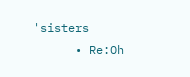'sisters
      • Re:Oh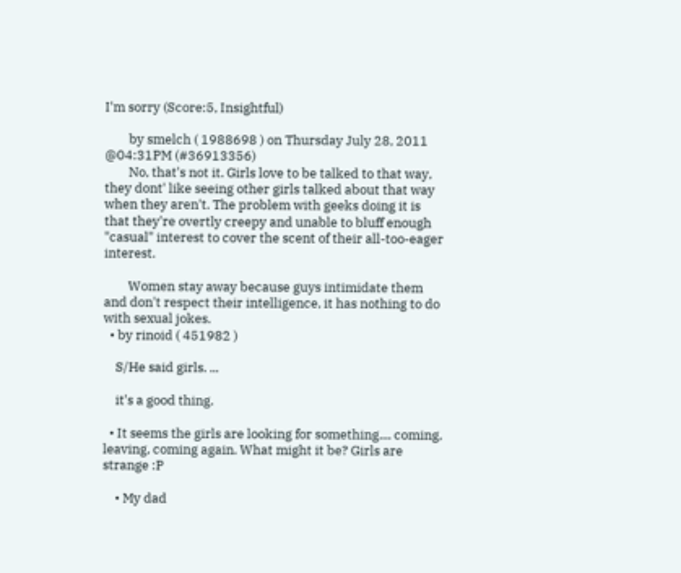I'm sorry (Score:5, Insightful)

        by smelch ( 1988698 ) on Thursday July 28, 2011 @04:31PM (#36913356)
        No, that's not it. Girls love to be talked to that way, they dont' like seeing other girls talked about that way when they aren't. The problem with geeks doing it is that they're overtly creepy and unable to bluff enough "casual" interest to cover the scent of their all-too-eager interest.

        Women stay away because guys intimidate them and don't respect their intelligence, it has nothing to do with sexual jokes.
  • by rinoid ( 451982 )

    S/He said girls. ...

    it's a good thing.

  • It seems the girls are looking for something.... coming, leaving, coming again. What might it be? Girls are strange :P

    • My dad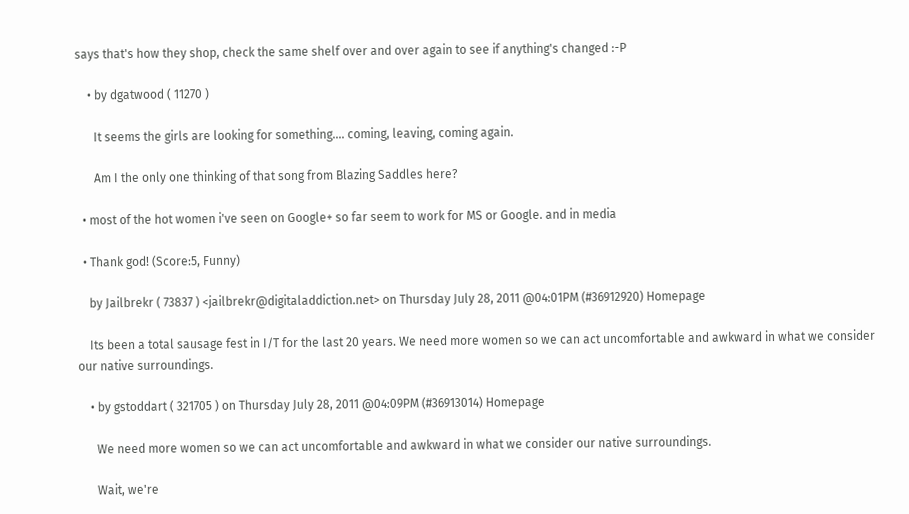says that's how they shop, check the same shelf over and over again to see if anything's changed :-P

    • by dgatwood ( 11270 )

      It seems the girls are looking for something.... coming, leaving, coming again.

      Am I the only one thinking of that song from Blazing Saddles here?

  • most of the hot women i've seen on Google+ so far seem to work for MS or Google. and in media

  • Thank god! (Score:5, Funny)

    by Jailbrekr ( 73837 ) <jailbrekr@digitaladdiction.net> on Thursday July 28, 2011 @04:01PM (#36912920) Homepage

    Its been a total sausage fest in I/T for the last 20 years. We need more women so we can act uncomfortable and awkward in what we consider our native surroundings.

    • by gstoddart ( 321705 ) on Thursday July 28, 2011 @04:09PM (#36913014) Homepage

      We need more women so we can act uncomfortable and awkward in what we consider our native surroundings.

      Wait, we're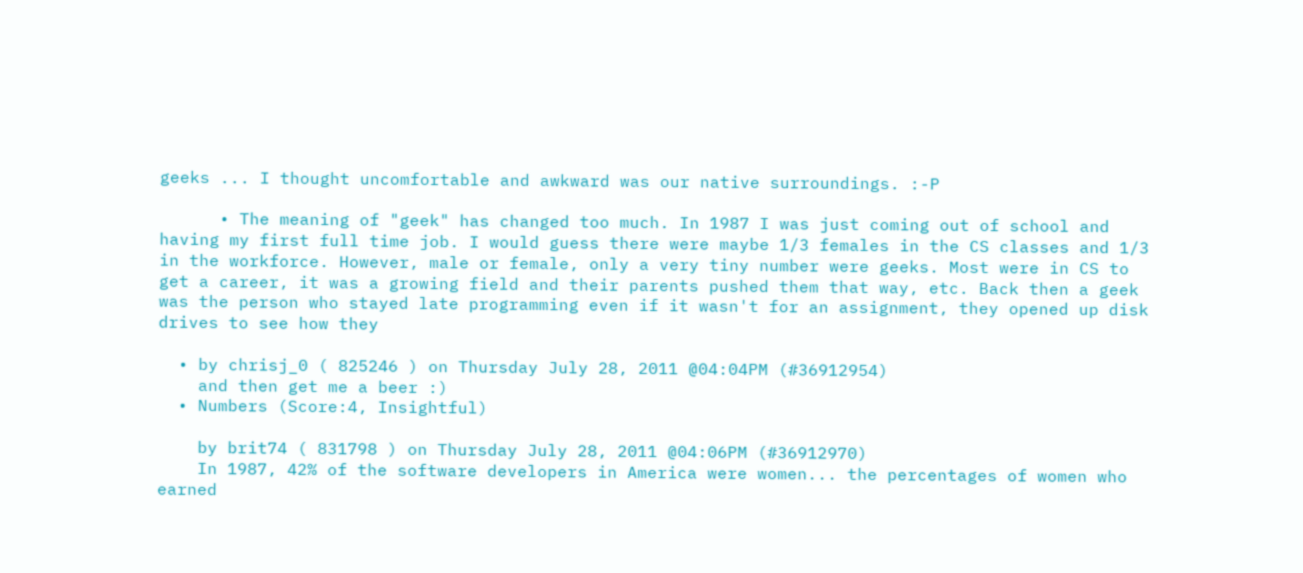geeks ... I thought uncomfortable and awkward was our native surroundings. :-P

      • The meaning of "geek" has changed too much. In 1987 I was just coming out of school and having my first full time job. I would guess there were maybe 1/3 females in the CS classes and 1/3 in the workforce. However, male or female, only a very tiny number were geeks. Most were in CS to get a career, it was a growing field and their parents pushed them that way, etc. Back then a geek was the person who stayed late programming even if it wasn't for an assignment, they opened up disk drives to see how they

  • by chrisj_0 ( 825246 ) on Thursday July 28, 2011 @04:04PM (#36912954)
    and then get me a beer :)
  • Numbers (Score:4, Insightful)

    by brit74 ( 831798 ) on Thursday July 28, 2011 @04:06PM (#36912970)
    In 1987, 42% of the software developers in America were women... the percentages of women who earned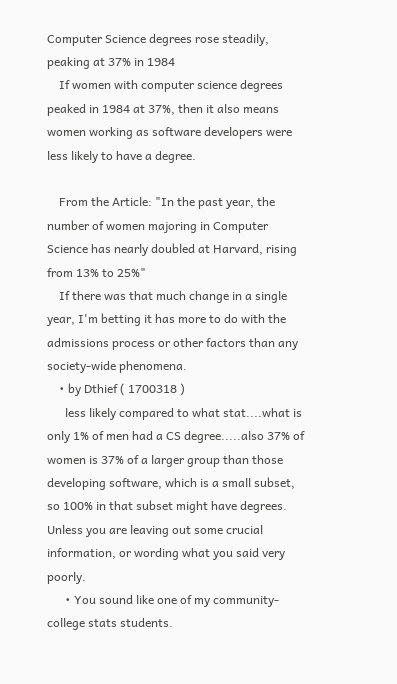Computer Science degrees rose steadily, peaking at 37% in 1984
    If women with computer science degrees peaked in 1984 at 37%, then it also means women working as software developers were less likely to have a degree.

    From the Article: "In the past year, the number of women majoring in Computer Science has nearly doubled at Harvard, rising from 13% to 25%"
    If there was that much change in a single year, I'm betting it has more to do with the admissions process or other factors than any society-wide phenomena.
    • by Dthief ( 1700318 )
      less likely compared to what stat....what is only 1% of men had a CS degree.....also 37% of women is 37% of a larger group than those developing software, which is a small subset, so 100% in that subset might have degrees. Unless you are leaving out some crucial information, or wording what you said very poorly.
      • You sound like one of my community-college stats students.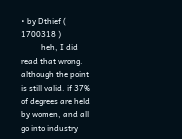• by Dthief ( 1700318 )
          heh, I did read that wrong. although the point is still valid. if 37% of degrees are held by women, and all go into industry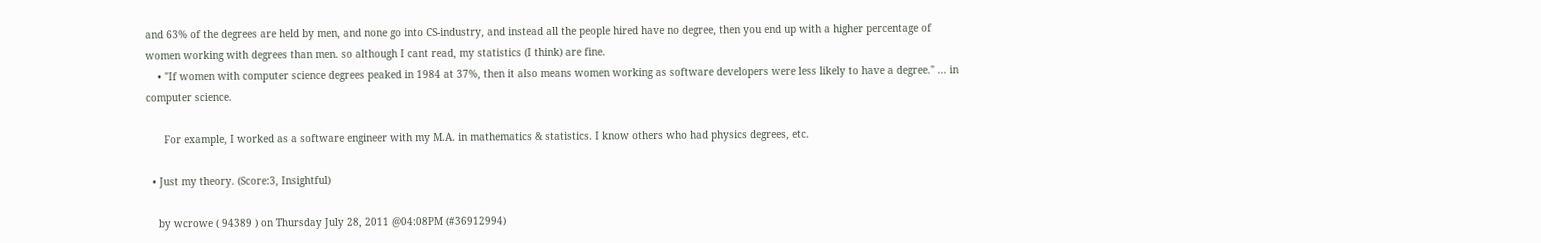and 63% of the degrees are held by men, and none go into CS-industry, and instead all the people hired have no degree, then you end up with a higher percentage of women working with degrees than men. so although I cant read, my statistics (I think) are fine.
    • "If women with computer science degrees peaked in 1984 at 37%, then it also means women working as software developers were less likely to have a degree." ... in computer science.

      For example, I worked as a software engineer with my M.A. in mathematics & statistics. I know others who had physics degrees, etc.

  • Just my theory. (Score:3, Insightful)

    by wcrowe ( 94389 ) on Thursday July 28, 2011 @04:08PM (#36912994)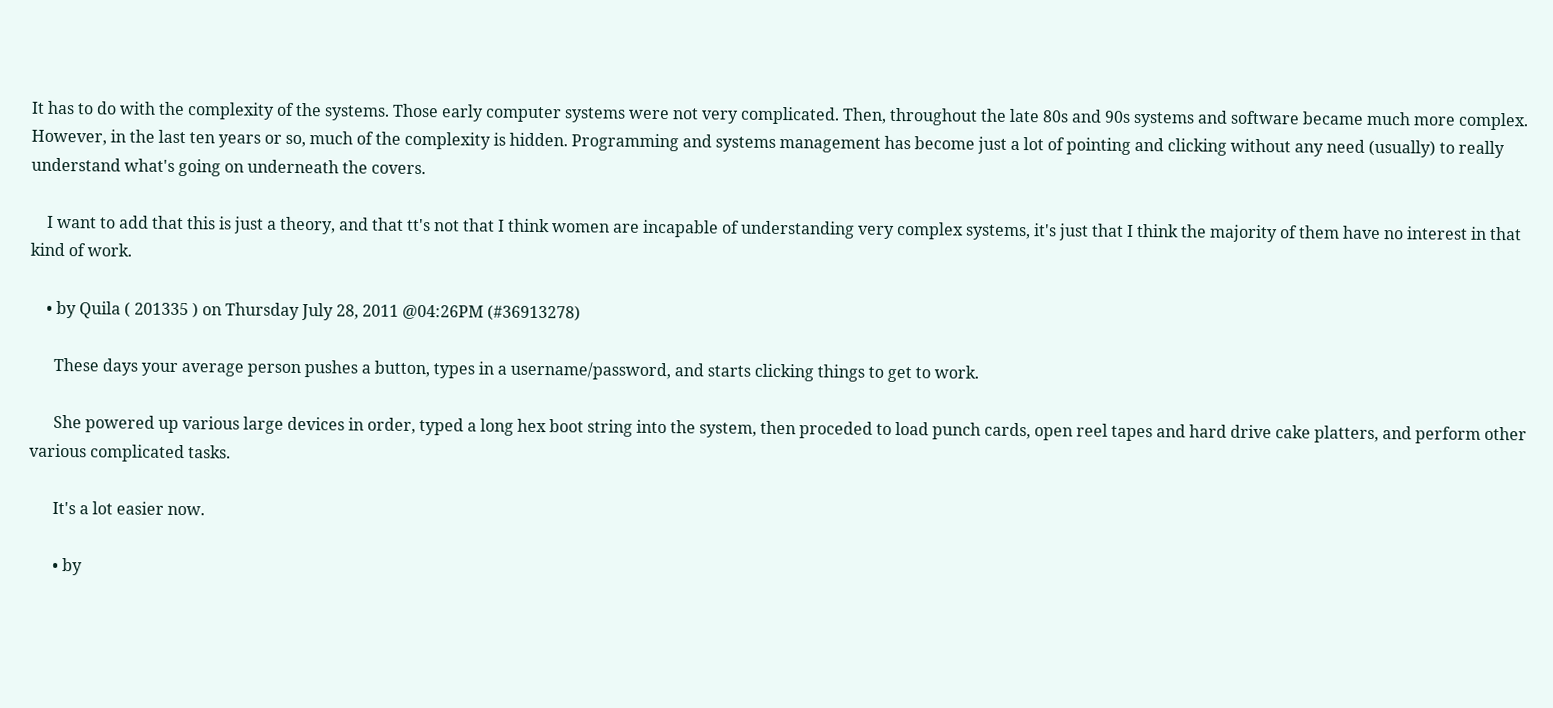It has to do with the complexity of the systems. Those early computer systems were not very complicated. Then, throughout the late 80s and 90s systems and software became much more complex. However, in the last ten years or so, much of the complexity is hidden. Programming and systems management has become just a lot of pointing and clicking without any need (usually) to really understand what's going on underneath the covers.

    I want to add that this is just a theory, and that tt's not that I think women are incapable of understanding very complex systems, it's just that I think the majority of them have no interest in that kind of work.

    • by Quila ( 201335 ) on Thursday July 28, 2011 @04:26PM (#36913278)

      These days your average person pushes a button, types in a username/password, and starts clicking things to get to work.

      She powered up various large devices in order, typed a long hex boot string into the system, then proceded to load punch cards, open reel tapes and hard drive cake platters, and perform other various complicated tasks.

      It's a lot easier now.

      • by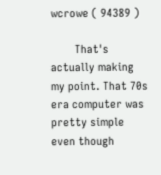wcrowe ( 94389 )

        That's actually making my point. That 70s era computer was pretty simple even though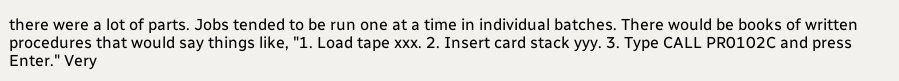there were a lot of parts. Jobs tended to be run one at a time in individual batches. There would be books of written procedures that would say things like, "1. Load tape xxx. 2. Insert card stack yyy. 3. Type CALL PR0102C and press Enter." Very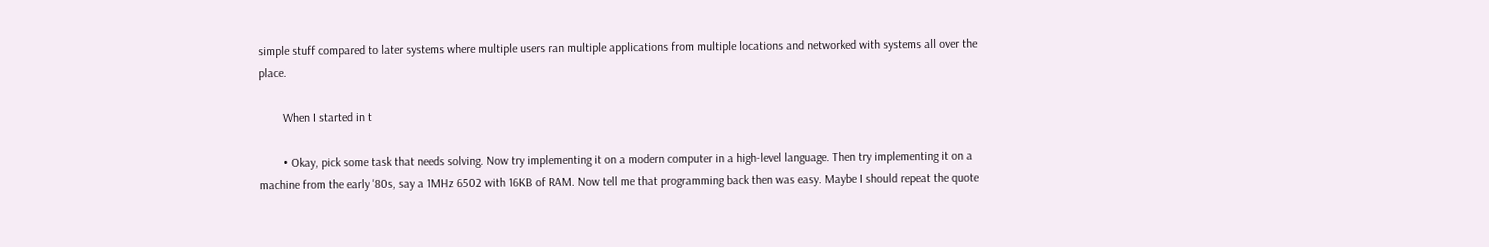simple stuff compared to later systems where multiple users ran multiple applications from multiple locations and networked with systems all over the place.

        When I started in t

        • Okay, pick some task that needs solving. Now try implementing it on a modern computer in a high-level language. Then try implementing it on a machine from the early '80s, say a 1MHz 6502 with 16KB of RAM. Now tell me that programming back then was easy. Maybe I should repeat the quote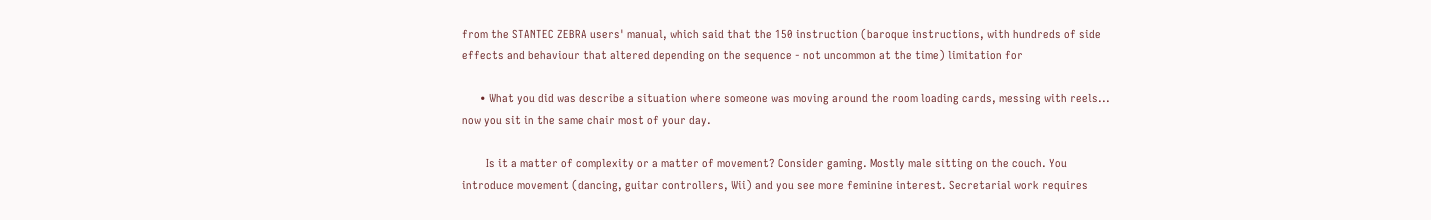from the STANTEC ZEBRA users' manual, which said that the 150 instruction (baroque instructions, with hundreds of side effects and behaviour that altered depending on the sequence - not uncommon at the time) limitation for

      • What you did was describe a situation where someone was moving around the room loading cards, messing with reels... now you sit in the same chair most of your day.

        Is it a matter of complexity or a matter of movement? Consider gaming. Mostly male sitting on the couch. You introduce movement (dancing, guitar controllers, Wii) and you see more feminine interest. Secretarial work requires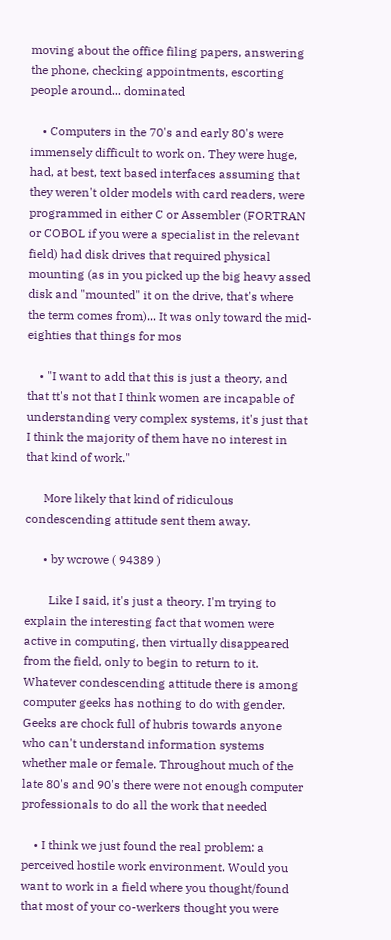moving about the office filing papers, answering the phone, checking appointments, escorting people around... dominated

    • Computers in the 70's and early 80's were immensely difficult to work on. They were huge, had, at best, text based interfaces assuming that they weren't older models with card readers, were programmed in either C or Assembler (FORTRAN or COBOL if you were a specialist in the relevant field) had disk drives that required physical mounting (as in you picked up the big heavy assed disk and "mounted" it on the drive, that's where the term comes from)... It was only toward the mid-eighties that things for mos

    • "I want to add that this is just a theory, and that tt's not that I think women are incapable of understanding very complex systems, it's just that I think the majority of them have no interest in that kind of work."

      More likely that kind of ridiculous condescending attitude sent them away.

      • by wcrowe ( 94389 )

        Like I said, it's just a theory. I'm trying to explain the interesting fact that women were active in computing, then virtually disappeared from the field, only to begin to return to it. Whatever condescending attitude there is among computer geeks has nothing to do with gender. Geeks are chock full of hubris towards anyone who can't understand information systems whether male or female. Throughout much of the late 80's and 90's there were not enough computer professionals to do all the work that needed

    • I think we just found the real problem: a perceived hostile work environment. Would you want to work in a field where you thought/found that most of your co-werkers thought you were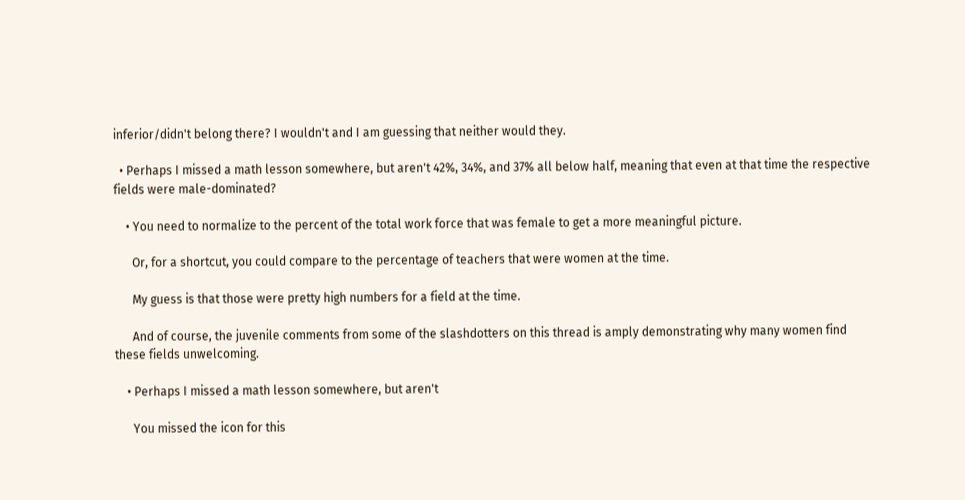inferior/didn't belong there? I wouldn't and I am guessing that neither would they.

  • Perhaps I missed a math lesson somewhere, but aren't 42%, 34%, and 37% all below half, meaning that even at that time the respective fields were male-dominated?

    • You need to normalize to the percent of the total work force that was female to get a more meaningful picture.

      Or, for a shortcut, you could compare to the percentage of teachers that were women at the time.

      My guess is that those were pretty high numbers for a field at the time.

      And of course, the juvenile comments from some of the slashdotters on this thread is amply demonstrating why many women find these fields unwelcoming.

    • Perhaps I missed a math lesson somewhere, but aren't

      You missed the icon for this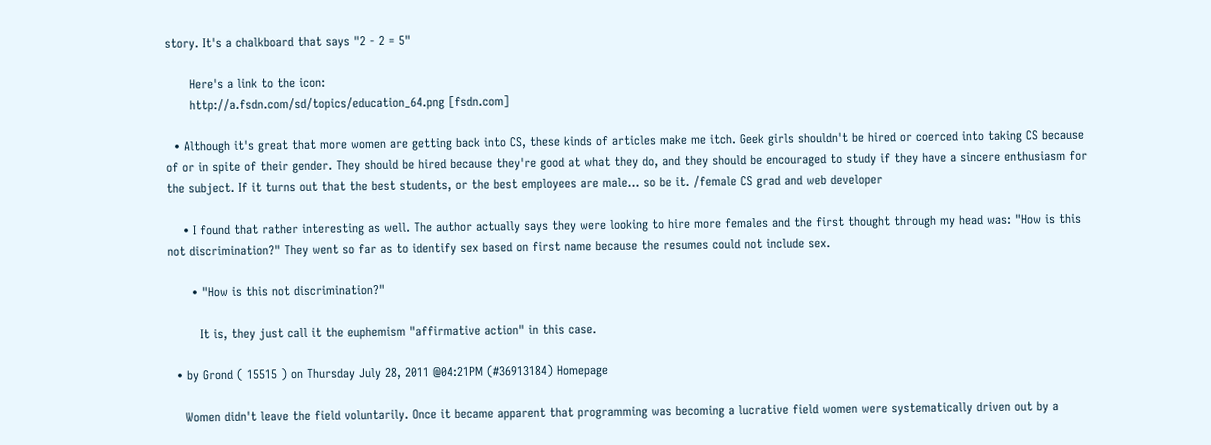story. It's a chalkboard that says "2 - 2 = 5"

      Here's a link to the icon:
      http://a.fsdn.com/sd/topics/education_64.png [fsdn.com]

  • Although it's great that more women are getting back into CS, these kinds of articles make me itch. Geek girls shouldn't be hired or coerced into taking CS because of or in spite of their gender. They should be hired because they're good at what they do, and they should be encouraged to study if they have a sincere enthusiasm for the subject. If it turns out that the best students, or the best employees are male... so be it. /female CS grad and web developer

    • I found that rather interesting as well. The author actually says they were looking to hire more females and the first thought through my head was: "How is this not discrimination?" They went so far as to identify sex based on first name because the resumes could not include sex.

      • "How is this not discrimination?"

        It is, they just call it the euphemism "affirmative action" in this case.

  • by Grond ( 15515 ) on Thursday July 28, 2011 @04:21PM (#36913184) Homepage

    Women didn't leave the field voluntarily. Once it became apparent that programming was becoming a lucrative field women were systematically driven out by a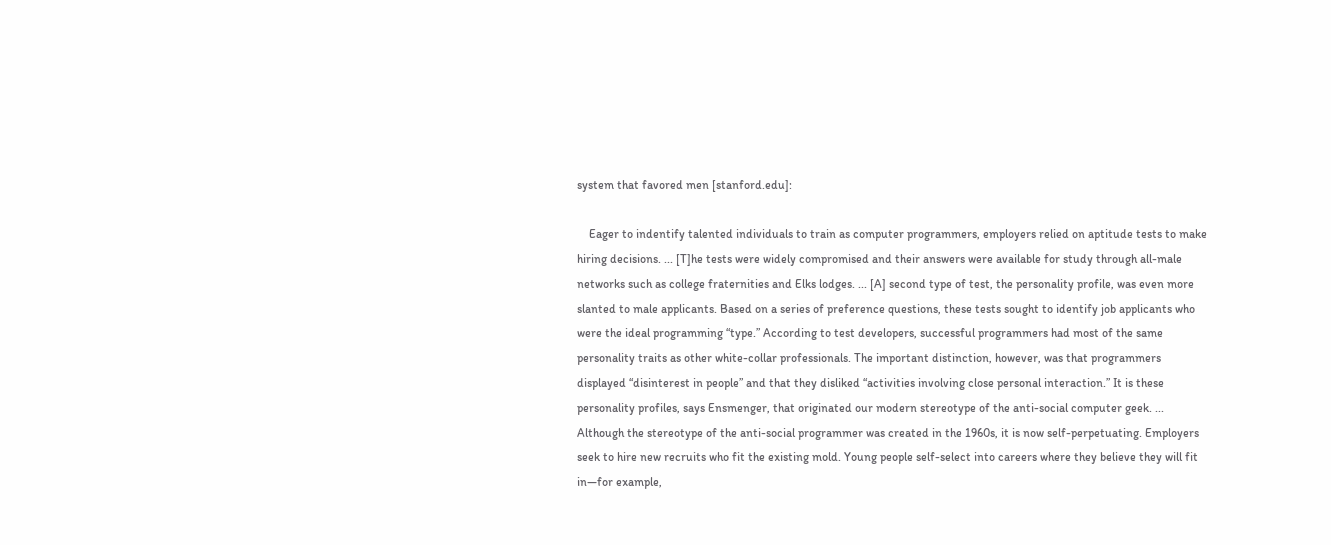system that favored men [stanford.edu]:

    Eager to indentify talented individuals to train as computer programmers, employers relied on aptitude tests to make hiring decisions. ... [T]he tests were widely compromised and their answers were available for study through all-male networks such as college fraternities and Elks lodges. ... [A] second type of test, the personality profile, was even more slanted to male applicants. Based on a series of preference questions, these tests sought to identify job applicants who were the ideal programming “type.” According to test developers, successful programmers had most of the same personality traits as other white-collar professionals. The important distinction, however, was that programmers displayed “disinterest in people” and that they disliked “activities involving close personal interaction.” It is these personality profiles, says Ensmenger, that originated our modern stereotype of the anti-social computer geek. ... Although the stereotype of the anti-social programmer was created in the 1960s, it is now self-perpetuating. Employers seek to hire new recruits who fit the existing mold. Young people self-select into careers where they believe they will fit in—for example,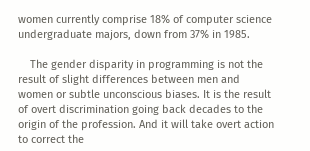women currently comprise 18% of computer science undergraduate majors, down from 37% in 1985.

    The gender disparity in programming is not the result of slight differences between men and women or subtle unconscious biases. It is the result of overt discrimination going back decades to the origin of the profession. And it will take overt action to correct the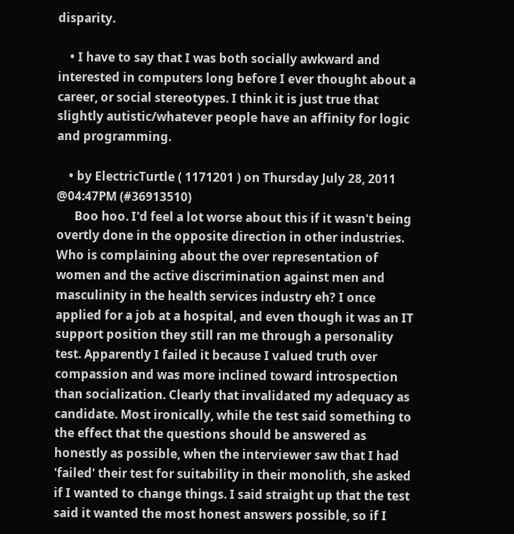disparity.

    • I have to say that I was both socially awkward and interested in computers long before I ever thought about a career, or social stereotypes. I think it is just true that slightly autistic/whatever people have an affinity for logic and programming.

    • by ElectricTurtle ( 1171201 ) on Thursday July 28, 2011 @04:47PM (#36913510)
      Boo hoo. I'd feel a lot worse about this if it wasn't being overtly done in the opposite direction in other industries. Who is complaining about the over representation of women and the active discrimination against men and masculinity in the health services industry eh? I once applied for a job at a hospital, and even though it was an IT support position they still ran me through a personality test. Apparently I failed it because I valued truth over compassion and was more inclined toward introspection than socialization. Clearly that invalidated my adequacy as candidate. Most ironically, while the test said something to the effect that the questions should be answered as honestly as possible, when the interviewer saw that I had 'failed' their test for suitability in their monolith, she asked if I wanted to change things. I said straight up that the test said it wanted the most honest answers possible, so if I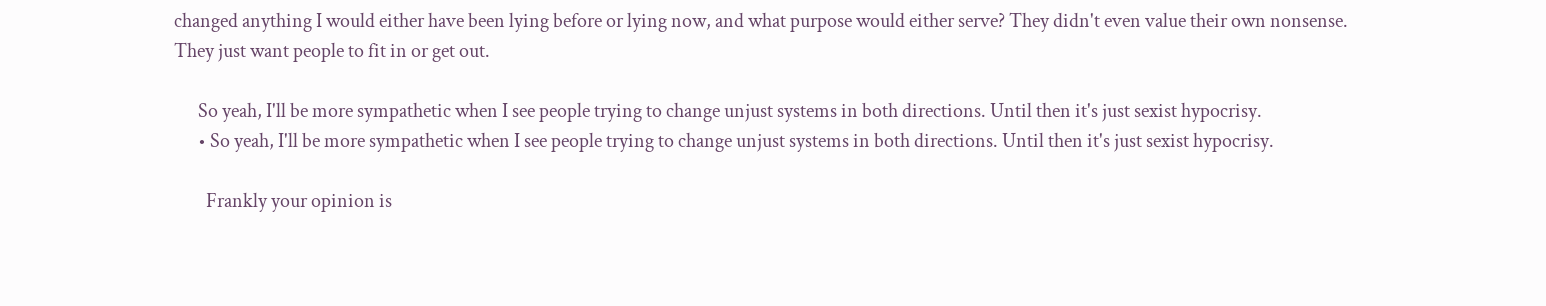changed anything I would either have been lying before or lying now, and what purpose would either serve? They didn't even value their own nonsense. They just want people to fit in or get out.

      So yeah, I'll be more sympathetic when I see people trying to change unjust systems in both directions. Until then it's just sexist hypocrisy.
      • So yeah, I'll be more sympathetic when I see people trying to change unjust systems in both directions. Until then it's just sexist hypocrisy.

        Frankly your opinion is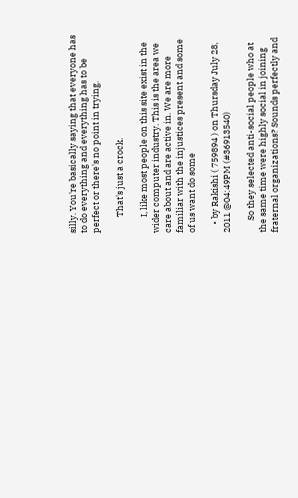silly. You're basically saying that everyone has to do everything and everything has to be perfect or there's no point in trying.

        That's just a crock.

        I, like most people on this site exist in the wider computer industry. This is the area we care about and are active in. We are more familiar with the injustices present and some of us want do some

    • by Rakishi ( 759894 ) on Thursday July 28, 2011 @04:49PM (#36913540)

      So they selected anti-social people who at the same time were highly social in joining fraternal organizations? Sounds perfectly and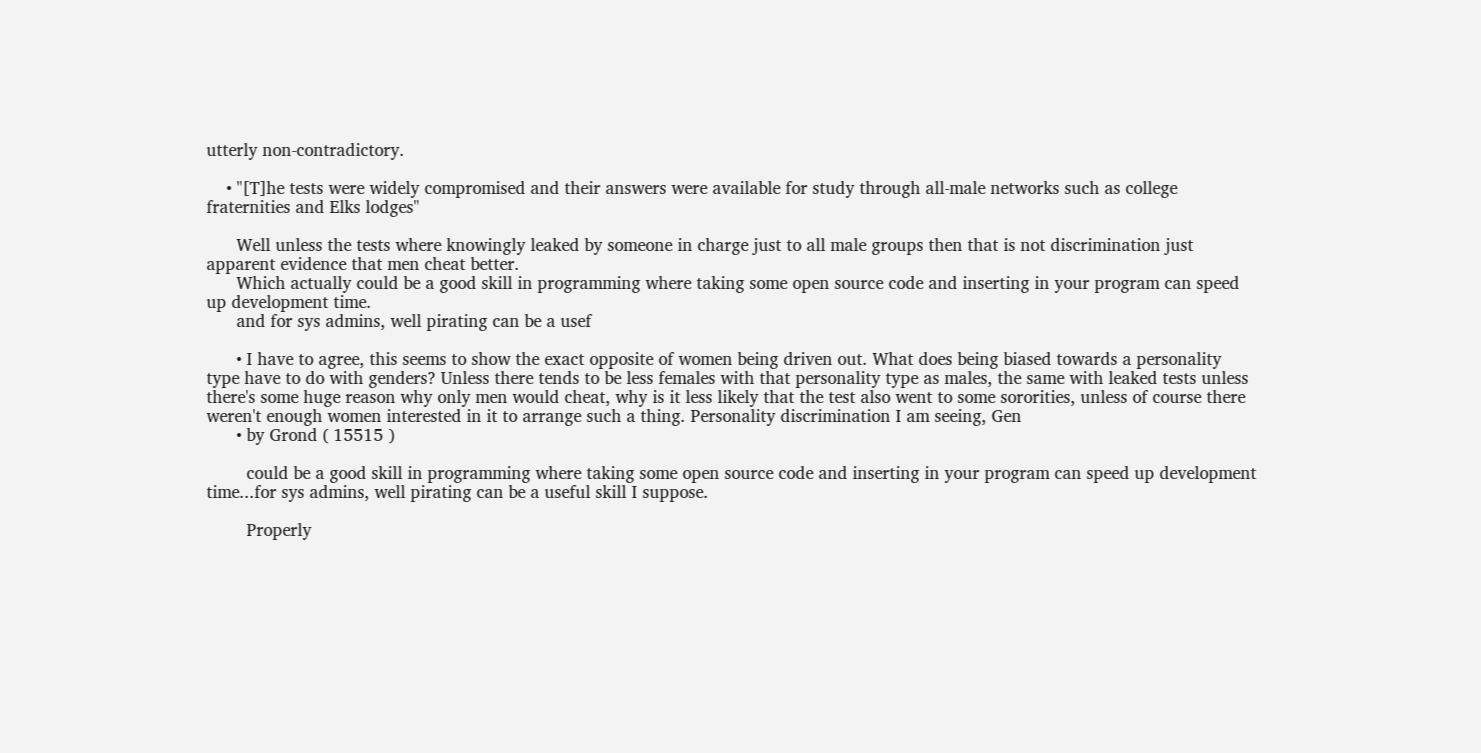utterly non-contradictory.

    • "[T]he tests were widely compromised and their answers were available for study through all-male networks such as college fraternities and Elks lodges"

      Well unless the tests where knowingly leaked by someone in charge just to all male groups then that is not discrimination just apparent evidence that men cheat better.
      Which actually could be a good skill in programming where taking some open source code and inserting in your program can speed up development time.
      and for sys admins, well pirating can be a usef

      • I have to agree, this seems to show the exact opposite of women being driven out. What does being biased towards a personality type have to do with genders? Unless there tends to be less females with that personality type as males, the same with leaked tests unless there's some huge reason why only men would cheat, why is it less likely that the test also went to some sororities, unless of course there weren't enough women interested in it to arrange such a thing. Personality discrimination I am seeing, Gen
      • by Grond ( 15515 )

        could be a good skill in programming where taking some open source code and inserting in your program can speed up development time...for sys admins, well pirating can be a useful skill I suppose.

        Properly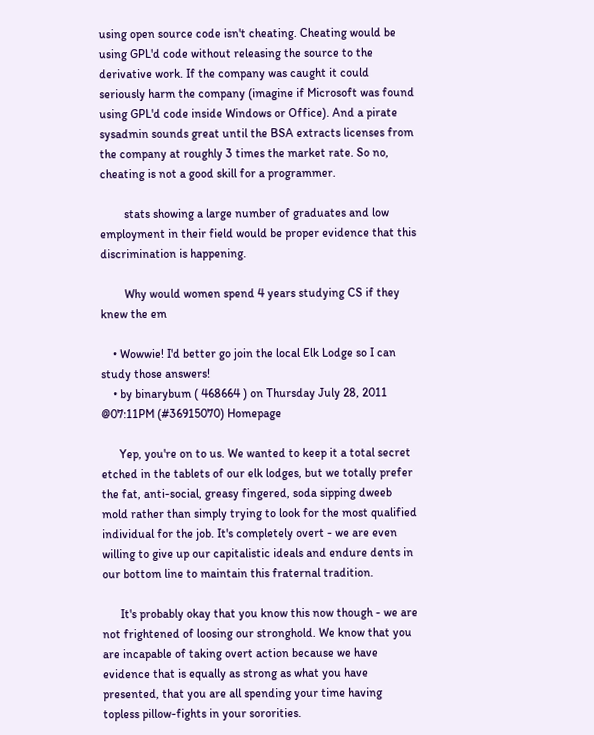using open source code isn't cheating. Cheating would be using GPL'd code without releasing the source to the derivative work. If the company was caught it could seriously harm the company (imagine if Microsoft was found using GPL'd code inside Windows or Office). And a pirate sysadmin sounds great until the BSA extracts licenses from the company at roughly 3 times the market rate. So no, cheating is not a good skill for a programmer.

        stats showing a large number of graduates and low employment in their field would be proper evidence that this discrimination is happening.

        Why would women spend 4 years studying CS if they knew the em

    • Wowwie! I'd better go join the local Elk Lodge so I can study those answers!
    • by binarybum ( 468664 ) on Thursday July 28, 2011 @07:11PM (#36915070) Homepage

      Yep, you're on to us. We wanted to keep it a total secret etched in the tablets of our elk lodges, but we totally prefer the fat, anti-social, greasy fingered, soda sipping dweeb mold rather than simply trying to look for the most qualified individual for the job. It's completely overt - we are even willing to give up our capitalistic ideals and endure dents in our bottom line to maintain this fraternal tradition.

      It's probably okay that you know this now though - we are not frightened of loosing our stronghold. We know that you are incapable of taking overt action because we have evidence that is equally as strong as what you have presented, that you are all spending your time having topless pillow-fights in your sororities.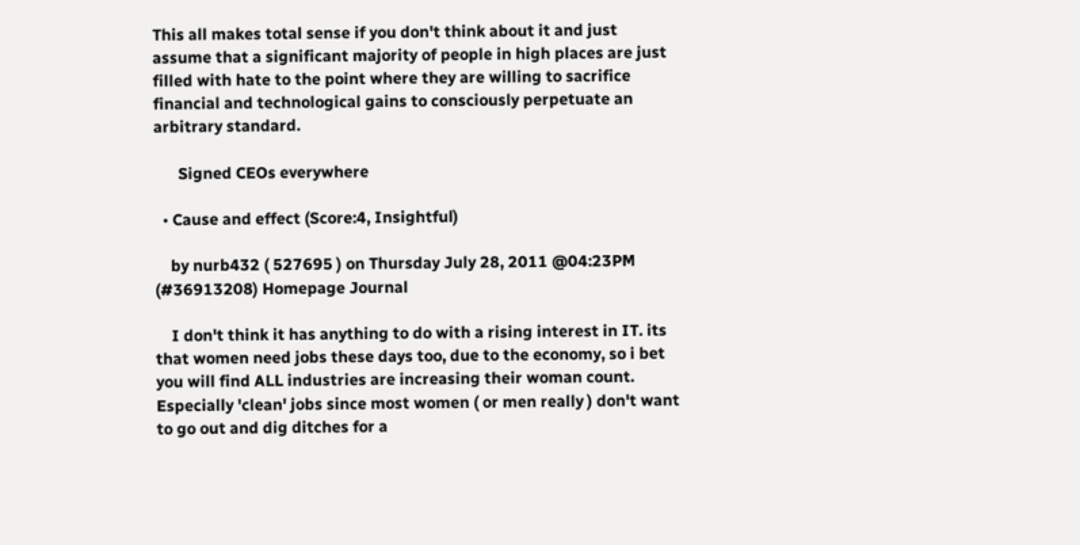This all makes total sense if you don't think about it and just assume that a significant majority of people in high places are just filled with hate to the point where they are willing to sacrifice financial and technological gains to consciously perpetuate an arbitrary standard.

      Signed CEOs everywhere

  • Cause and effect (Score:4, Insightful)

    by nurb432 ( 527695 ) on Thursday July 28, 2011 @04:23PM (#36913208) Homepage Journal

    I don't think it has anything to do with a rising interest in IT. its that women need jobs these days too, due to the economy, so i bet you will find ALL industries are increasing their woman count. Especially 'clean' jobs since most women ( or men really ) don't want to go out and dig ditches for a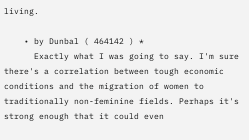living.

    • by Dunbal ( 464142 ) *
      Exactly what I was going to say. I'm sure there's a correlation between tough economic conditions and the migration of women to traditionally non-feminine fields. Perhaps it's strong enough that it could even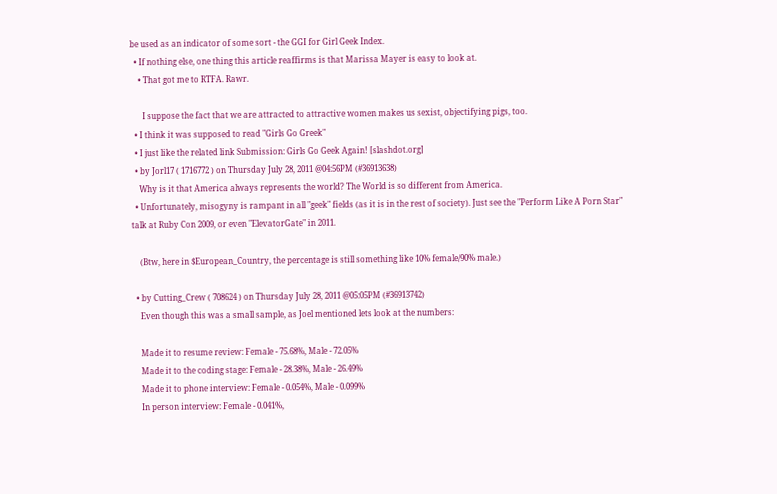be used as an indicator of some sort - the GGI for Girl Geek Index.
  • If nothing else, one thing this article reaffirms is that Marissa Mayer is easy to look at.
    • That got me to RTFA. Rawr.

      I suppose the fact that we are attracted to attractive women makes us sexist, objectifying pigs, too.
  • I think it was supposed to read "Girls Go Greek"
  • I just like the related link Submission: Girls Go Geek Again! [slashdot.org]
  • by Jorl17 ( 1716772 ) on Thursday July 28, 2011 @04:56PM (#36913638)
    Why is it that America always represents the world? The World is so different from America.
  • Unfortunately, misogyny is rampant in all "geek" fields (as it is in the rest of society). Just see the "Perform Like A Porn Star" talk at Ruby Con 2009, or even "ElevatorGate" in 2011.

    (Btw, here in $European_Country, the percentage is still something like 10% female/90% male.)

  • by Cutting_Crew ( 708624 ) on Thursday July 28, 2011 @05:05PM (#36913742)
    Even though this was a small sample, as Joel mentioned lets look at the numbers:

    Made it to resume review: Female - 75.68%, Male - 72.05%
    Made it to the coding stage: Female - 28.38%, Male - 26.49%
    Made it to phone interview: Female - 0.054%, Male - 0.099%
    In person interview: Female - 0.041%,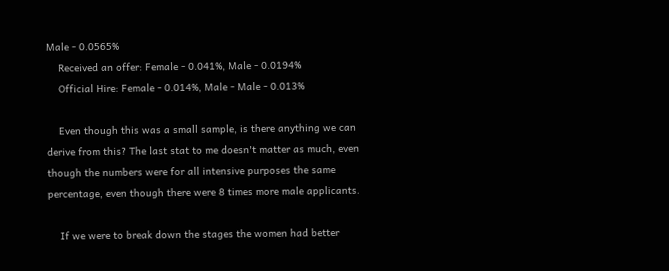Male - 0.0565%
    Received an offer: Female - 0.041%, Male - 0.0194%
    Official Hire: Female - 0.014%, Male - Male - 0.013%

    Even though this was a small sample, is there anything we can derive from this? The last stat to me doesn't matter as much, even though the numbers were for all intensive purposes the same percentage, even though there were 8 times more male applicants.

    If we were to break down the stages the women had better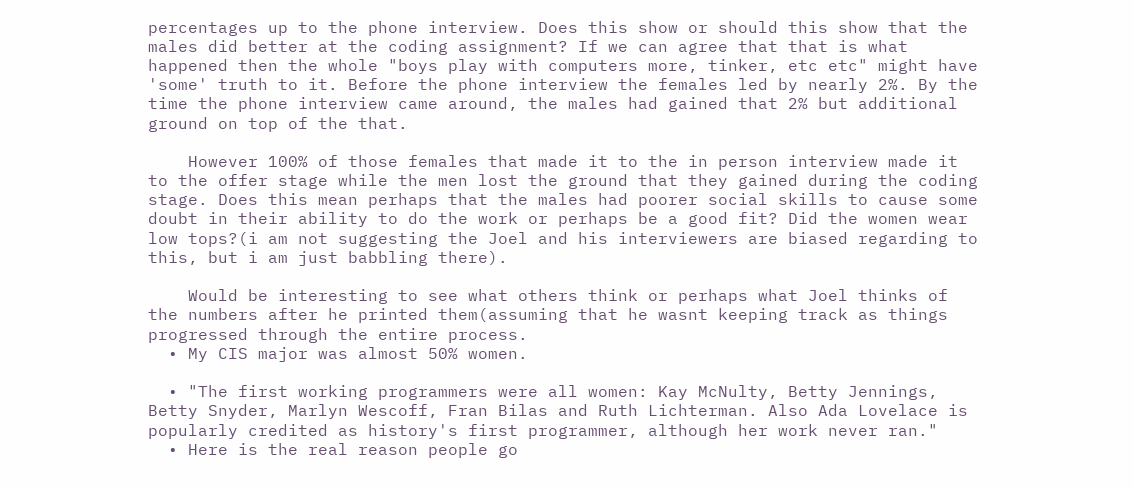percentages up to the phone interview. Does this show or should this show that the males did better at the coding assignment? If we can agree that that is what happened then the whole "boys play with computers more, tinker, etc etc" might have 'some' truth to it. Before the phone interview the females led by nearly 2%. By the time the phone interview came around, the males had gained that 2% but additional ground on top of the that.

    However 100% of those females that made it to the in person interview made it to the offer stage while the men lost the ground that they gained during the coding stage. Does this mean perhaps that the males had poorer social skills to cause some doubt in their ability to do the work or perhaps be a good fit? Did the women wear low tops?(i am not suggesting the Joel and his interviewers are biased regarding to this, but i am just babbling there).

    Would be interesting to see what others think or perhaps what Joel thinks of the numbers after he printed them(assuming that he wasnt keeping track as things progressed through the entire process.
  • My CIS major was almost 50% women.

  • "The first working programmers were all women: Kay McNulty, Betty Jennings, Betty Snyder, Marlyn Wescoff, Fran Bilas and Ruth Lichterman. Also Ada Lovelace is popularly credited as history's first programmer, although her work never ran."
  • Here is the real reason people go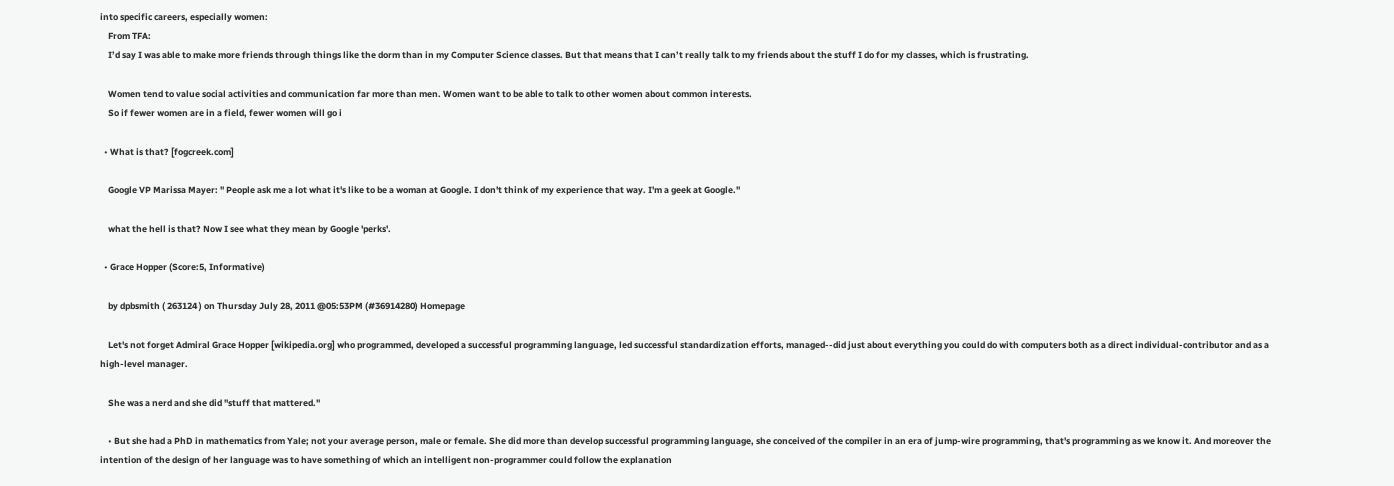into specific careers, especially women:
    From TFA:
    I’d say I was able to make more friends through things like the dorm than in my Computer Science classes. But that means that I can’t really talk to my friends about the stuff I do for my classes, which is frustrating.

    Women tend to value social activities and communication far more than men. Women want to be able to talk to other women about common interests.
    So if fewer women are in a field, fewer women will go i

  • What is that? [fogcreek.com]

    Google VP Marissa Mayer: " People ask me a lot what it's like to be a woman at Google. I don't think of my experience that way. I'm a geek at Google."

    what the hell is that? Now I see what they mean by Google 'perks'.

  • Grace Hopper (Score:5, Informative)

    by dpbsmith ( 263124 ) on Thursday July 28, 2011 @05:53PM (#36914280) Homepage

    Let's not forget Admiral Grace Hopper [wikipedia.org] who programmed, developed a successful programming language, led successful standardization efforts, managed--did just about everything you could do with computers both as a direct individual-contributor and as a high-level manager.

    She was a nerd and she did "stuff that mattered."

    • But she had a PhD in mathematics from Yale; not your average person, male or female. She did more than develop successful programming language, she conceived of the compiler in an era of jump-wire programming, that's programming as we know it. And moreover the intention of the design of her language was to have something of which an intelligent non-programmer could follow the explanation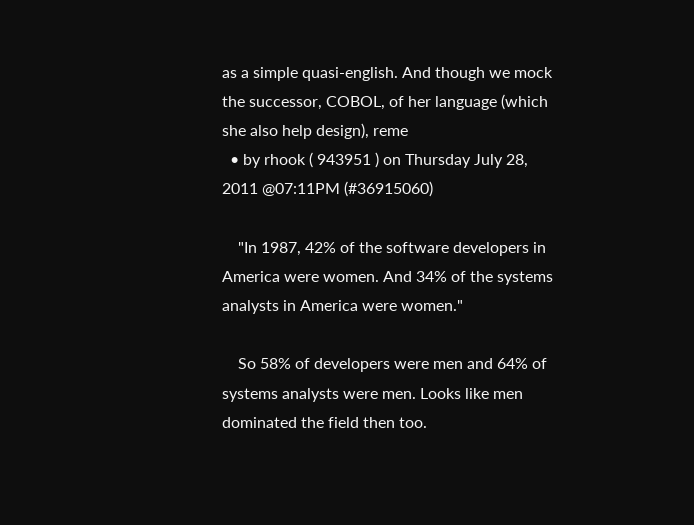as a simple quasi-english. And though we mock the successor, COBOL, of her language (which she also help design), reme
  • by rhook ( 943951 ) on Thursday July 28, 2011 @07:11PM (#36915060)

    "In 1987, 42% of the software developers in America were women. And 34% of the systems analysts in America were women."

    So 58% of developers were men and 64% of systems analysts were men. Looks like men dominated the field then too.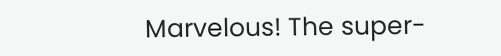Marvelous! The super-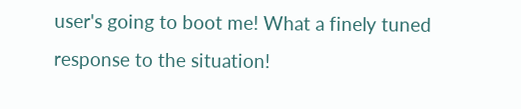user's going to boot me! What a finely tuned response to the situation!